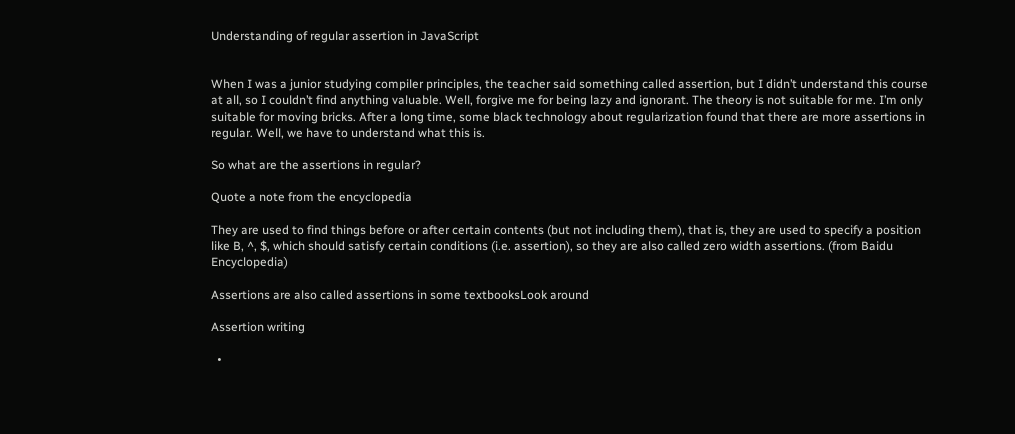Understanding of regular assertion in JavaScript


When I was a junior studying compiler principles, the teacher said something called assertion, but I didn’t understand this course at all, so I couldn’t find anything valuable. Well, forgive me for being lazy and ignorant. The theory is not suitable for me. I’m only suitable for moving bricks. After a long time, some black technology about regularization found that there are more assertions in regular. Well, we have to understand what this is.

So what are the assertions in regular?

Quote a note from the encyclopedia

They are used to find things before or after certain contents (but not including them), that is, they are used to specify a position like B, ^, $, which should satisfy certain conditions (i.e. assertion), so they are also called zero width assertions. (from Baidu Encyclopedia)

Assertions are also called assertions in some textbooksLook around

Assertion writing

  •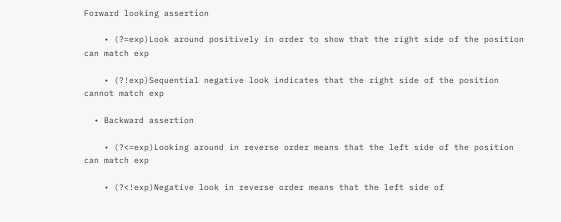Forward looking assertion

    • (?=exp)Look around positively in order to show that the right side of the position can match exp

    • (?!exp)Sequential negative look indicates that the right side of the position cannot match exp

  • Backward assertion

    • (?<=exp)Looking around in reverse order means that the left side of the position can match exp

    • (?<!exp)Negative look in reverse order means that the left side of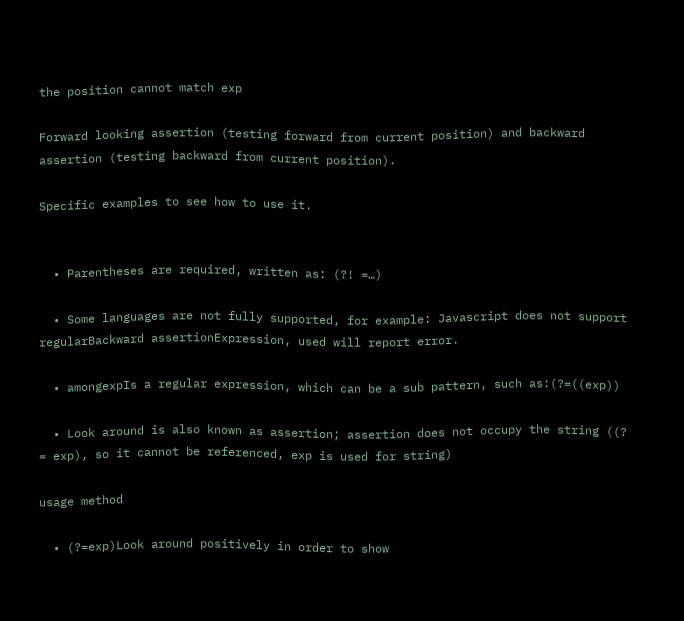the position cannot match exp

Forward looking assertion (testing forward from current position) and backward assertion (testing backward from current position).

Specific examples to see how to use it.


  • Parentheses are required, written as: (?! =…)

  • Some languages are not fully supported, for example: Javascript does not support regularBackward assertionExpression, used will report error.

  • amongexpIs a regular expression, which can be a sub pattern, such as:(?=((exp))

  • Look around is also known as assertion; assertion does not occupy the string ((? = exp), so it cannot be referenced, exp is used for string)

usage method

  • (?=exp)Look around positively in order to show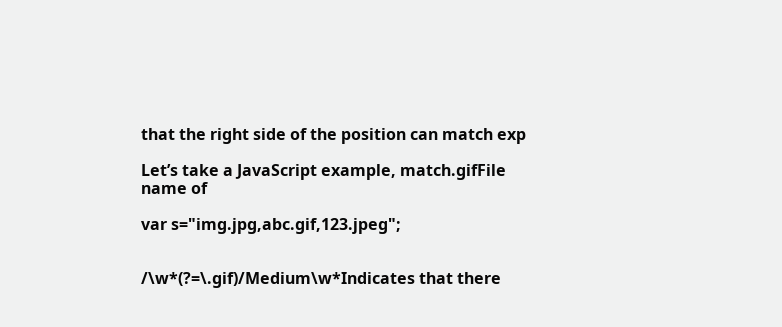that the right side of the position can match exp

Let’s take a JavaScript example, match.gifFile name of

var s="img.jpg,abc.gif,123.jpeg";


/\w*(?=\.gif)/Medium\w*Indicates that there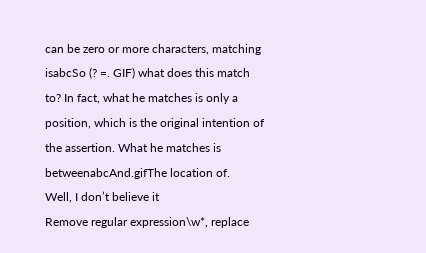can be zero or more characters, matching isabcSo (? =. GIF) what does this match to? In fact, what he matches is only a position, which is the original intention of the assertion. What he matches is betweenabcAnd.gifThe location of.
Well, I don’t believe it
Remove regular expression\w*, replace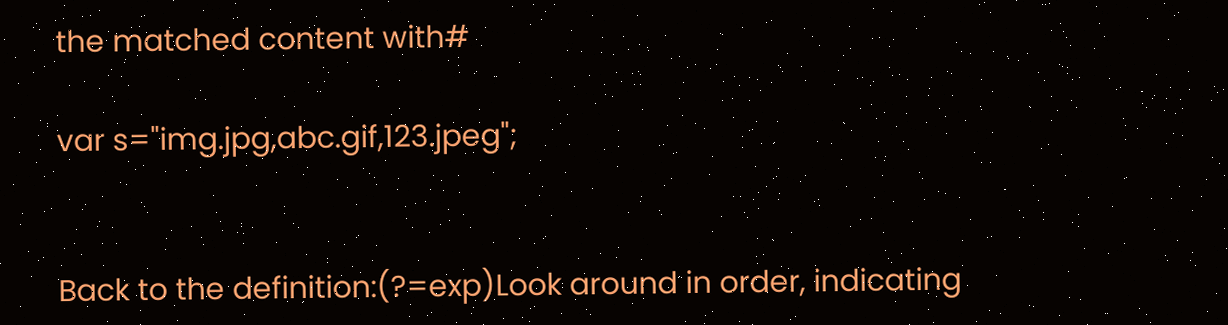the matched content with#

var s="img.jpg,abc.gif,123.jpeg";


Back to the definition:(?=exp)Look around in order, indicating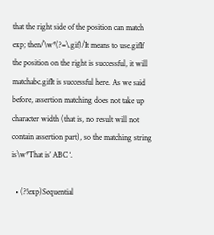that the right side of the position can match exp; then/\w*(?=\.gif)/It means to use.gifIf the position on the right is successful, it will matchabc.gifIt is successful here. As we said before, assertion matching does not take up character width (that is, no result will not contain assertion part), so the matching string is\w*That is’ ABC ‘.

  • (?!exp)Sequential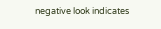negative look indicates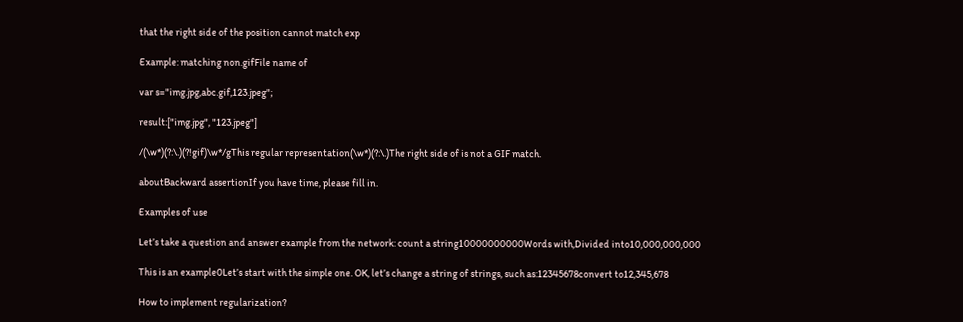that the right side of the position cannot match exp

Example: matching non.gifFile name of

var s="img.jpg,abc.gif,123.jpeg";

result:["img.jpg", "123.jpeg"]

/(\w*)(?:\.)(?!gif)\w*/gThis regular representation(\w*)(?:\.)The right side of is not a GIF match.

aboutBackward assertionIf you have time, please fill in.

Examples of use

Let’s take a question and answer example from the network: count a string10000000000Words with,Divided into10,000,000,000

This is an example0Let’s start with the simple one. OK, let’s change a string of strings, such as:12345678convert to12,345,678

How to implement regularization?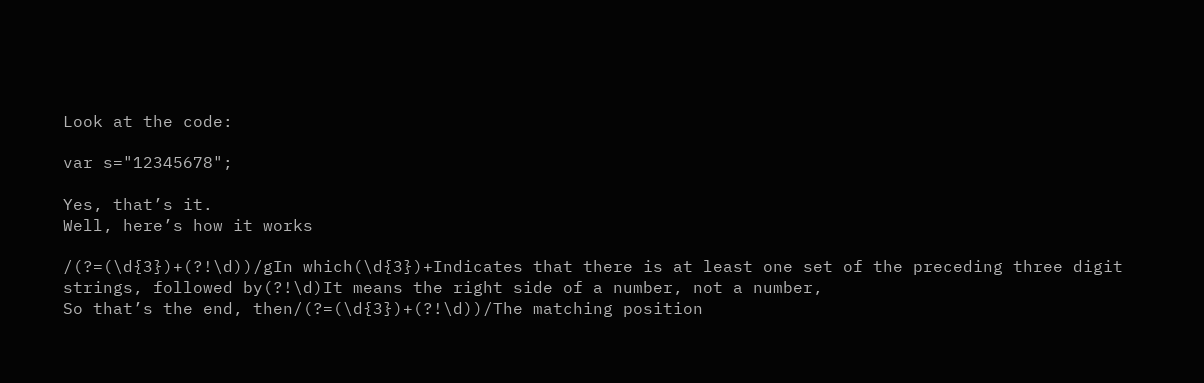Look at the code:

var s="12345678";

Yes, that’s it.
Well, here’s how it works

/(?=(\d{3})+(?!\d))/gIn which(\d{3})+Indicates that there is at least one set of the preceding three digit strings, followed by(?!\d)It means the right side of a number, not a number,
So that’s the end, then/(?=(\d{3})+(?!\d))/The matching position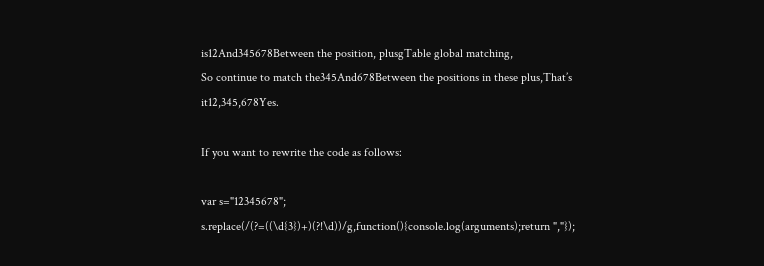is12And345678Between the position, plusgTable global matching,
So continue to match the345And678Between the positions in these plus,That’s it12,345,678Yes.

If you want to rewrite the code as follows:

var s="12345678";
s.replace(/(?=((\d{3})+)(?!\d))/g,function(){console.log(arguments);return ","});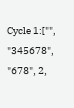Cycle 1:["", "345678", "678", 2,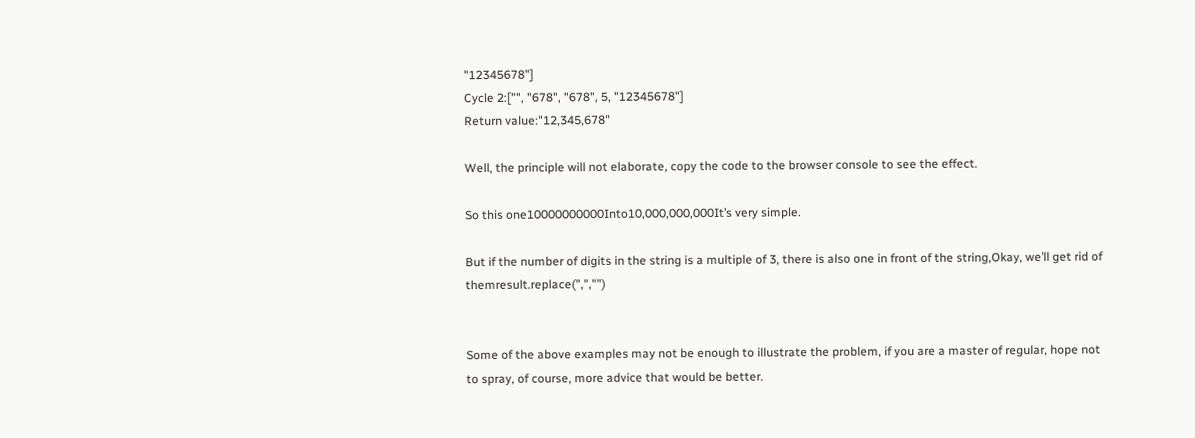"12345678"]
Cycle 2:["", "678", "678", 5, "12345678"]
Return value:"12,345,678"

Well, the principle will not elaborate, copy the code to the browser console to see the effect.

So this one10000000000Into10,000,000,000It’s very simple.

But if the number of digits in the string is a multiple of 3, there is also one in front of the string,Okay, we’ll get rid of themresult.replace(",","")


Some of the above examples may not be enough to illustrate the problem, if you are a master of regular, hope not to spray, of course, more advice that would be better.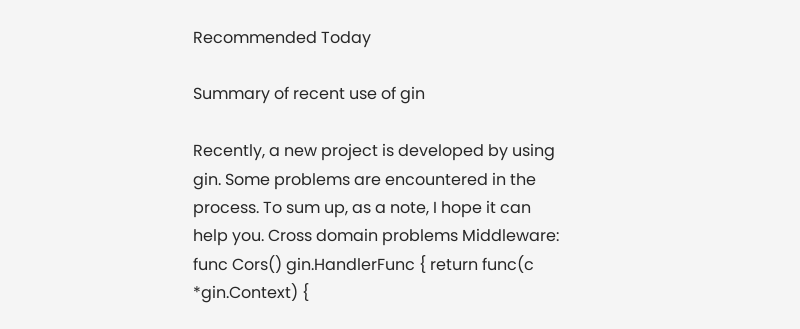Recommended Today

Summary of recent use of gin

Recently, a new project is developed by using gin. Some problems are encountered in the process. To sum up, as a note, I hope it can help you. Cross domain problems Middleware: func Cors() gin.HandlerFunc { return func(c *gin.Context) {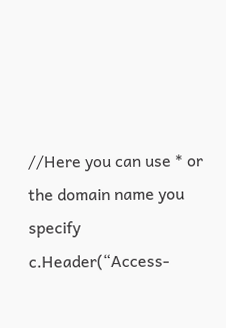//Here you can use * or the domain name you specify c.Header(“Access-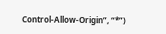Control-Allow-Origin”, “*”)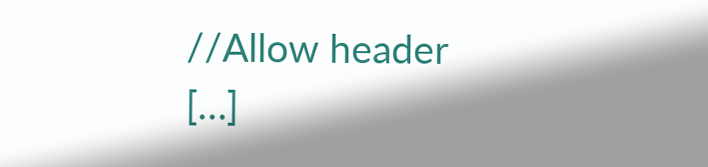//Allow header […]